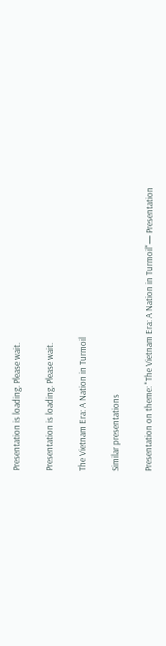Presentation is loading. Please wait.

Presentation is loading. Please wait.

The Vietnam Era: A Nation in Turmoil

Similar presentations

Presentation on theme: "The Vietnam Era: A Nation in Turmoil"— Presentation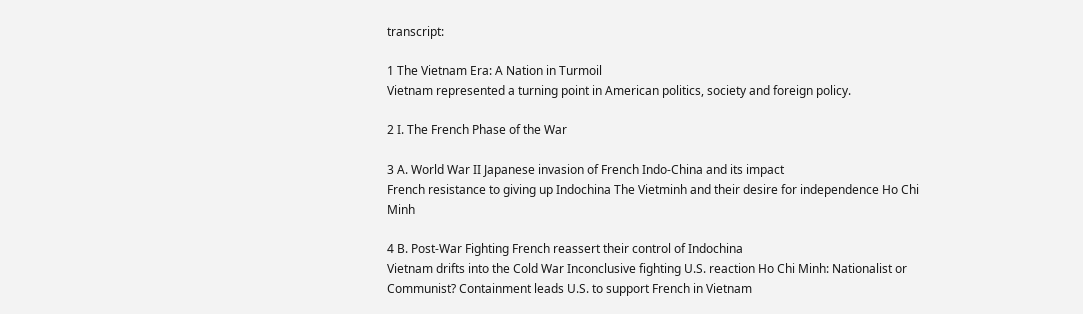transcript:

1 The Vietnam Era: A Nation in Turmoil
Vietnam represented a turning point in American politics, society and foreign policy.

2 I. The French Phase of the War

3 A. World War II Japanese invasion of French Indo-China and its impact
French resistance to giving up Indochina The Vietminh and their desire for independence Ho Chi Minh

4 B. Post-War Fighting French reassert their control of Indochina
Vietnam drifts into the Cold War Inconclusive fighting U.S. reaction Ho Chi Minh: Nationalist or Communist? Containment leads U.S. to support French in Vietnam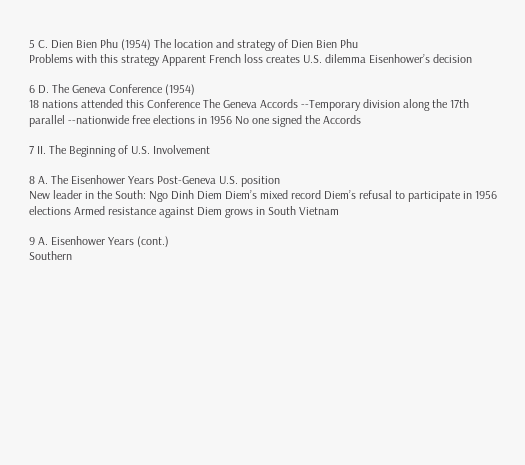5 C. Dien Bien Phu (1954) The location and strategy of Dien Bien Phu
Problems with this strategy Apparent French loss creates U.S. dilemma Eisenhower’s decision

6 D. The Geneva Conference (1954)
18 nations attended this Conference The Geneva Accords --Temporary division along the 17th parallel --nationwide free elections in 1956 No one signed the Accords

7 II. The Beginning of U.S. Involvement

8 A. The Eisenhower Years Post-Geneva U.S. position
New leader in the South: Ngo Dinh Diem Diem’s mixed record Diem’s refusal to participate in 1956 elections Armed resistance against Diem grows in South Vietnam

9 A. Eisenhower Years (cont.)
Southern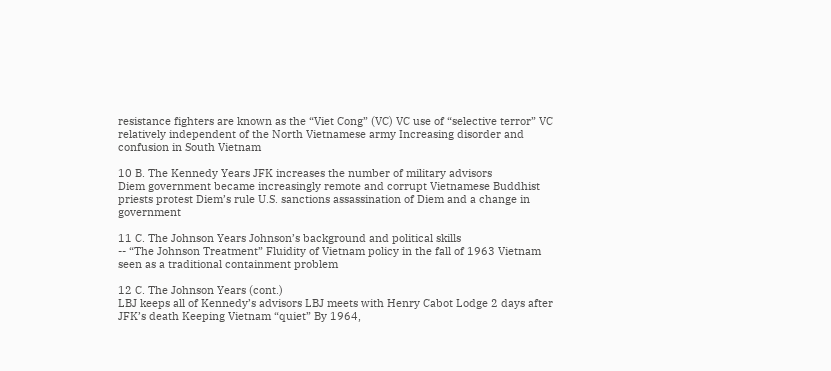resistance fighters are known as the “Viet Cong” (VC) VC use of “selective terror” VC relatively independent of the North Vietnamese army Increasing disorder and confusion in South Vietnam

10 B. The Kennedy Years JFK increases the number of military advisors
Diem government became increasingly remote and corrupt Vietnamese Buddhist priests protest Diem’s rule U.S. sanctions assassination of Diem and a change in government

11 C. The Johnson Years Johnson’s background and political skills
-- “The Johnson Treatment” Fluidity of Vietnam policy in the fall of 1963 Vietnam seen as a traditional containment problem

12 C. The Johnson Years (cont.)
LBJ keeps all of Kennedy’s advisors LBJ meets with Henry Cabot Lodge 2 days after JFK’s death Keeping Vietnam “quiet” By 1964,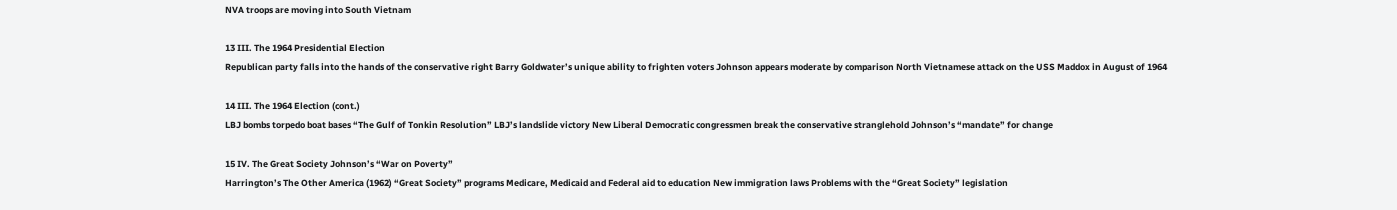NVA troops are moving into South Vietnam

13 III. The 1964 Presidential Election
Republican party falls into the hands of the conservative right Barry Goldwater’s unique ability to frighten voters Johnson appears moderate by comparison North Vietnamese attack on the USS Maddox in August of 1964

14 III. The 1964 Election (cont.)
LBJ bombs torpedo boat bases “The Gulf of Tonkin Resolution” LBJ’s landslide victory New Liberal Democratic congressmen break the conservative stranglehold Johnson’s “mandate” for change

15 IV. The Great Society Johnson’s “War on Poverty”
Harrington’s The Other America (1962) “Great Society” programs Medicare, Medicaid and Federal aid to education New immigration laws Problems with the “Great Society” legislation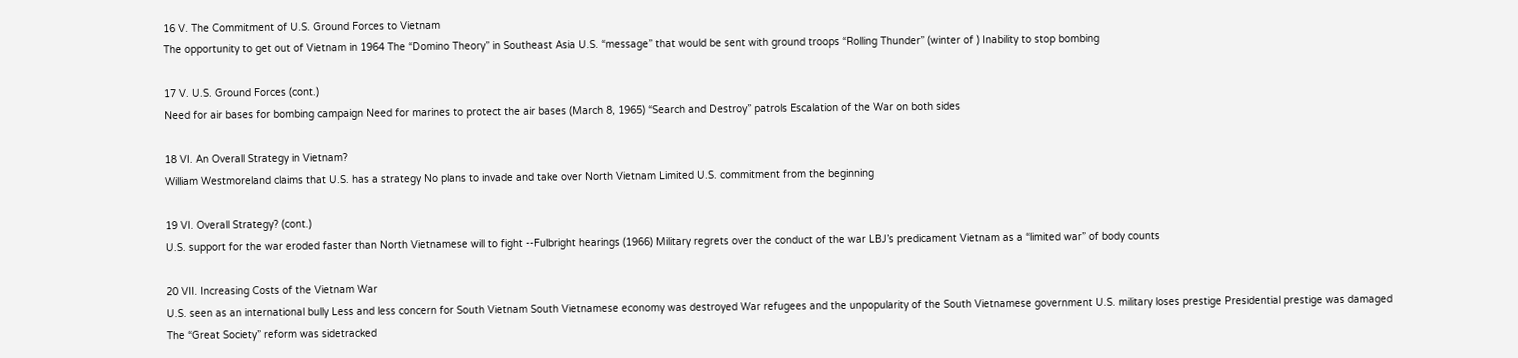16 V. The Commitment of U.S. Ground Forces to Vietnam
The opportunity to get out of Vietnam in 1964 The “Domino Theory” in Southeast Asia U.S. “message” that would be sent with ground troops “Rolling Thunder” (winter of ) Inability to stop bombing

17 V. U.S. Ground Forces (cont.)
Need for air bases for bombing campaign Need for marines to protect the air bases (March 8, 1965) “Search and Destroy” patrols Escalation of the War on both sides

18 VI. An Overall Strategy in Vietnam?
William Westmoreland claims that U.S. has a strategy No plans to invade and take over North Vietnam Limited U.S. commitment from the beginning

19 VI. Overall Strategy? (cont.)
U.S. support for the war eroded faster than North Vietnamese will to fight --Fulbright hearings (1966) Military regrets over the conduct of the war LBJ’s predicament Vietnam as a “limited war” of body counts

20 VII. Increasing Costs of the Vietnam War
U.S. seen as an international bully Less and less concern for South Vietnam South Vietnamese economy was destroyed War refugees and the unpopularity of the South Vietnamese government U.S. military loses prestige Presidential prestige was damaged The “Great Society” reform was sidetracked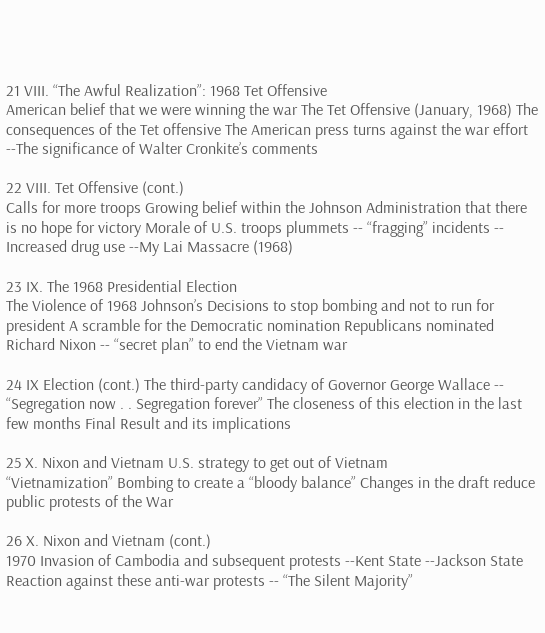21 VIII. “The Awful Realization”: 1968 Tet Offensive
American belief that we were winning the war The Tet Offensive (January, 1968) The consequences of the Tet offensive The American press turns against the war effort --The significance of Walter Cronkite’s comments

22 VIII. Tet Offensive (cont.)
Calls for more troops Growing belief within the Johnson Administration that there is no hope for victory Morale of U.S. troops plummets -- “fragging” incidents -- Increased drug use --My Lai Massacre (1968)

23 IX. The 1968 Presidential Election
The Violence of 1968 Johnson’s Decisions to stop bombing and not to run for president A scramble for the Democratic nomination Republicans nominated Richard Nixon -- “secret plan” to end the Vietnam war

24 IX Election (cont.) The third-party candidacy of Governor George Wallace -- “Segregation now . . Segregation forever” The closeness of this election in the last few months Final Result and its implications

25 X. Nixon and Vietnam U.S. strategy to get out of Vietnam
“Vietnamization” Bombing to create a “bloody balance” Changes in the draft reduce public protests of the War

26 X. Nixon and Vietnam (cont.)
1970 Invasion of Cambodia and subsequent protests --Kent State --Jackson State Reaction against these anti-war protests -- “The Silent Majority”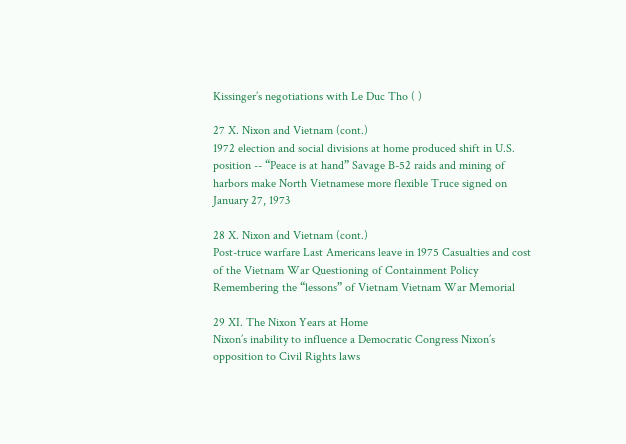Kissinger’s negotiations with Le Duc Tho ( )

27 X. Nixon and Vietnam (cont.)
1972 election and social divisions at home produced shift in U.S. position -- “Peace is at hand” Savage B-52 raids and mining of harbors make North Vietnamese more flexible Truce signed on January 27, 1973

28 X. Nixon and Vietnam (cont.)
Post-truce warfare Last Americans leave in 1975 Casualties and cost of the Vietnam War Questioning of Containment Policy Remembering the “lessons” of Vietnam Vietnam War Memorial

29 XI. The Nixon Years at Home
Nixon’s inability to influence a Democratic Congress Nixon’s opposition to Civil Rights laws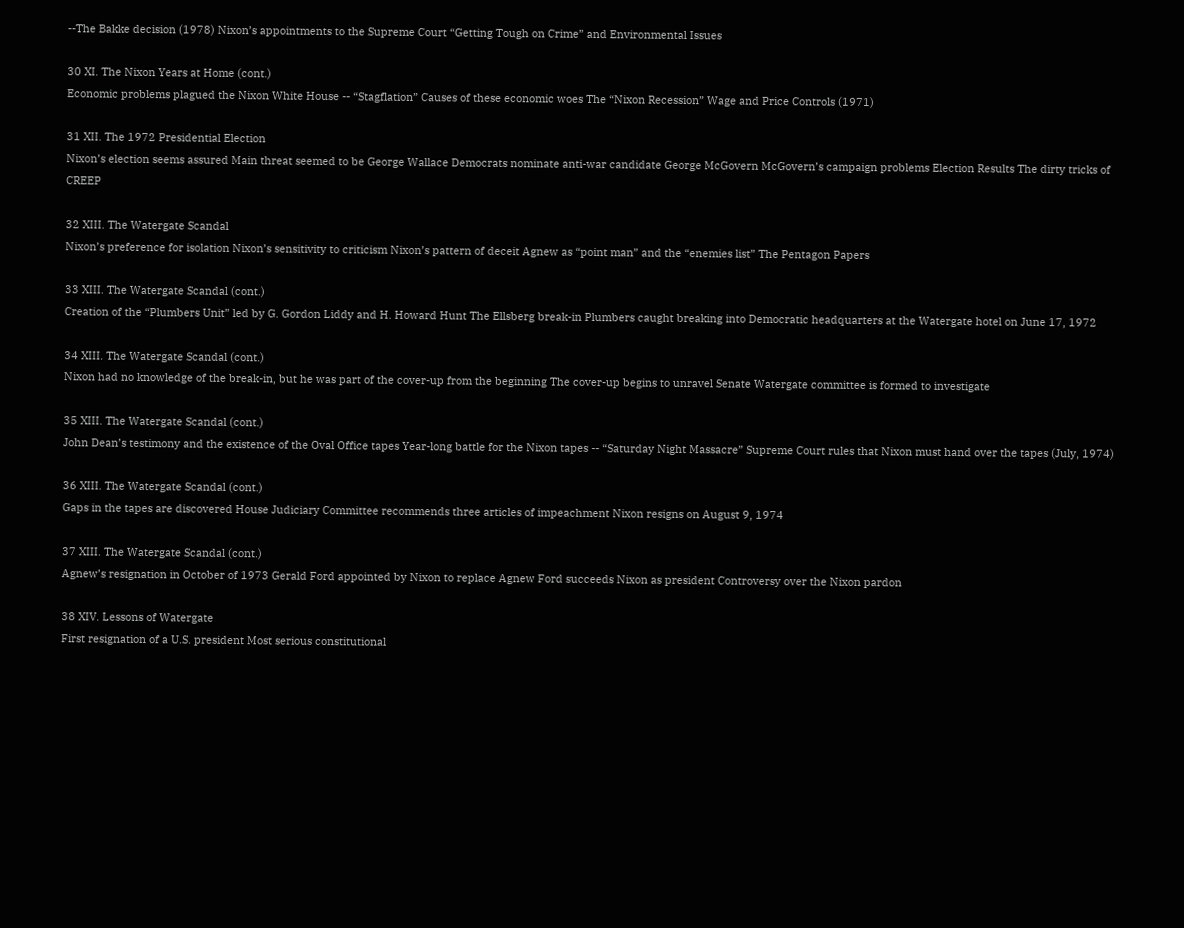--The Bakke decision (1978) Nixon’s appointments to the Supreme Court “Getting Tough on Crime” and Environmental Issues

30 XI. The Nixon Years at Home (cont.)
Economic problems plagued the Nixon White House -- “Stagflation” Causes of these economic woes The “Nixon Recession” Wage and Price Controls (1971)

31 XII. The 1972 Presidential Election
Nixon’s election seems assured Main threat seemed to be George Wallace Democrats nominate anti-war candidate George McGovern McGovern’s campaign problems Election Results The dirty tricks of CREEP

32 XIII. The Watergate Scandal
Nixon’s preference for isolation Nixon’s sensitivity to criticism Nixon’s pattern of deceit Agnew as “point man” and the “enemies list” The Pentagon Papers

33 XIII. The Watergate Scandal (cont.)
Creation of the “Plumbers Unit” led by G. Gordon Liddy and H. Howard Hunt The Ellsberg break-in Plumbers caught breaking into Democratic headquarters at the Watergate hotel on June 17, 1972

34 XIII. The Watergate Scandal (cont.)
Nixon had no knowledge of the break-in, but he was part of the cover-up from the beginning The cover-up begins to unravel Senate Watergate committee is formed to investigate

35 XIII. The Watergate Scandal (cont.)
John Dean’s testimony and the existence of the Oval Office tapes Year-long battle for the Nixon tapes -- “Saturday Night Massacre” Supreme Court rules that Nixon must hand over the tapes (July, 1974)

36 XIII. The Watergate Scandal (cont.)
Gaps in the tapes are discovered House Judiciary Committee recommends three articles of impeachment Nixon resigns on August 9, 1974

37 XIII. The Watergate Scandal (cont.)
Agnew’s resignation in October of 1973 Gerald Ford appointed by Nixon to replace Agnew Ford succeeds Nixon as president Controversy over the Nixon pardon

38 XIV. Lessons of Watergate
First resignation of a U.S. president Most serious constitutional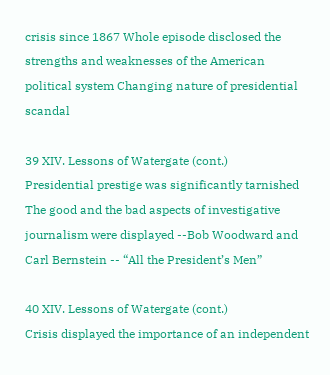crisis since 1867 Whole episode disclosed the strengths and weaknesses of the American political system Changing nature of presidential scandal

39 XIV. Lessons of Watergate (cont.)
Presidential prestige was significantly tarnished The good and the bad aspects of investigative journalism were displayed --Bob Woodward and Carl Bernstein -- “All the President’s Men”

40 XIV. Lessons of Watergate (cont.)
Crisis displayed the importance of an independent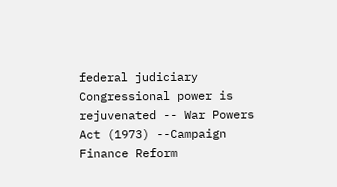federal judiciary Congressional power is rejuvenated -- War Powers Act (1973) --Campaign Finance Reform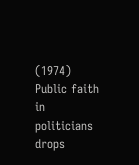(1974) Public faith in politicians drops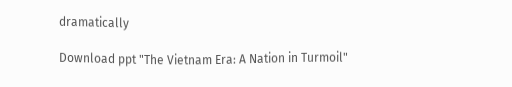dramatically

Download ppt "The Vietnam Era: A Nation in Turmoil"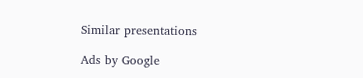Similar presentations

Ads by Google